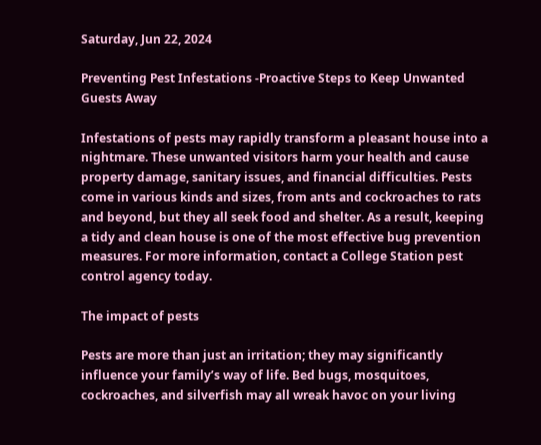Saturday, Jun 22, 2024

Preventing Pest Infestations -Proactive Steps to Keep Unwanted Guests Away

Infestations of pests may rapidly transform a pleasant house into a nightmare. These unwanted visitors harm your health and cause property damage, sanitary issues, and financial difficulties. Pests come in various kinds and sizes, from ants and cockroaches to rats and beyond, but they all seek food and shelter. As a result, keeping a tidy and clean house is one of the most effective bug prevention measures. For more information, contact a College Station pest control agency today.

The impact of pests

Pests are more than just an irritation; they may significantly influence your family’s way of life. Bed bugs, mosquitoes, cockroaches, and silverfish may all wreak havoc on your living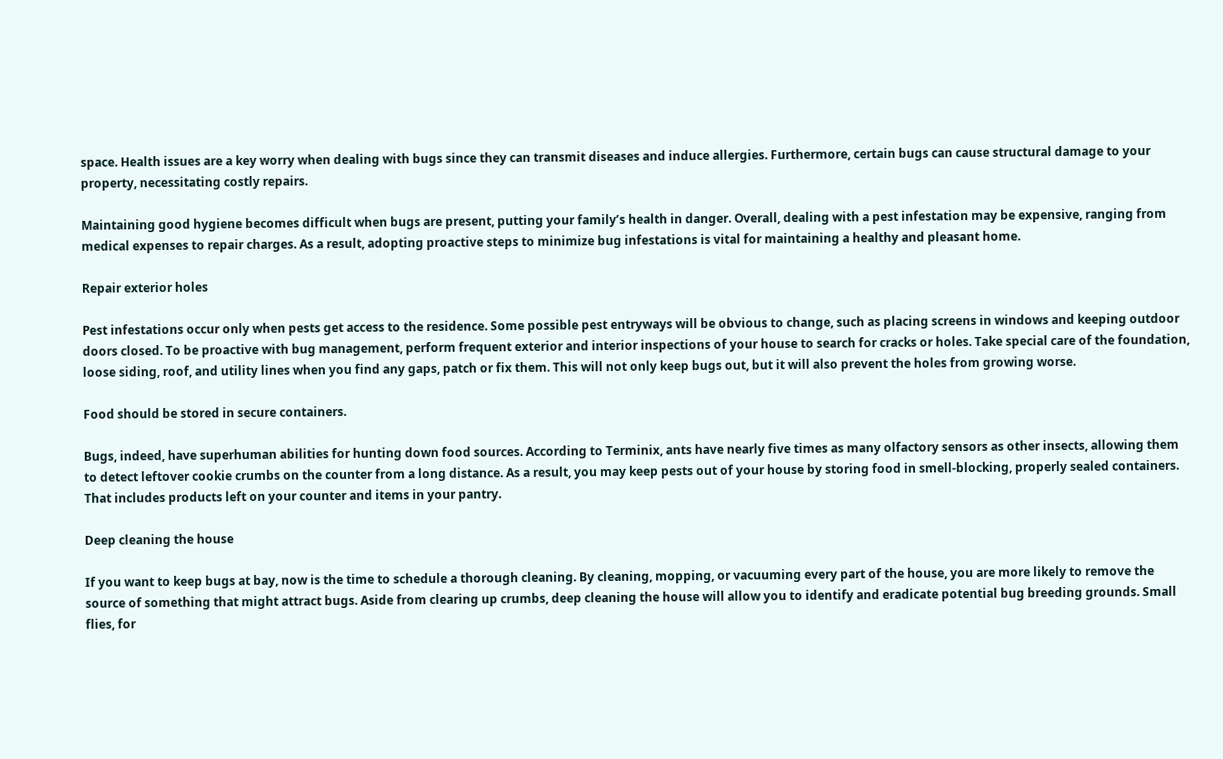space. Health issues are a key worry when dealing with bugs since they can transmit diseases and induce allergies. Furthermore, certain bugs can cause structural damage to your property, necessitating costly repairs.

Maintaining good hygiene becomes difficult when bugs are present, putting your family’s health in danger. Overall, dealing with a pest infestation may be expensive, ranging from medical expenses to repair charges. As a result, adopting proactive steps to minimize bug infestations is vital for maintaining a healthy and pleasant home.

Repair exterior holes

Pest infestations occur only when pests get access to the residence. Some possible pest entryways will be obvious to change, such as placing screens in windows and keeping outdoor doors closed. To be proactive with bug management, perform frequent exterior and interior inspections of your house to search for cracks or holes. Take special care of the foundation, loose siding, roof, and utility lines when you find any gaps, patch or fix them. This will not only keep bugs out, but it will also prevent the holes from growing worse.

Food should be stored in secure containers.

Bugs, indeed, have superhuman abilities for hunting down food sources. According to Terminix, ants have nearly five times as many olfactory sensors as other insects, allowing them to detect leftover cookie crumbs on the counter from a long distance. As a result, you may keep pests out of your house by storing food in smell-blocking, properly sealed containers. That includes products left on your counter and items in your pantry.

Deep cleaning the house

If you want to keep bugs at bay, now is the time to schedule a thorough cleaning. By cleaning, mopping, or vacuuming every part of the house, you are more likely to remove the source of something that might attract bugs. Aside from clearing up crumbs, deep cleaning the house will allow you to identify and eradicate potential bug breeding grounds. Small flies, for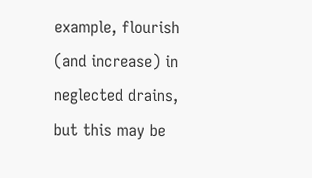example, flourish (and increase) in neglected drains, but this may be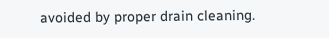avoided by proper drain cleaning.